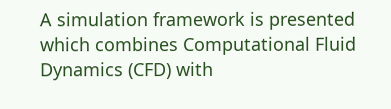A simulation framework is presented which combines Computational Fluid Dynamics (CFD) with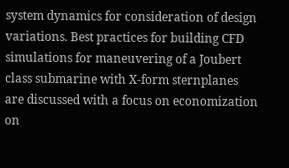system dynamics for consideration of design variations. Best practices for building CFD simulations for maneuvering of a Joubert class submarine with X-form sternplanes are discussed with a focus on economization on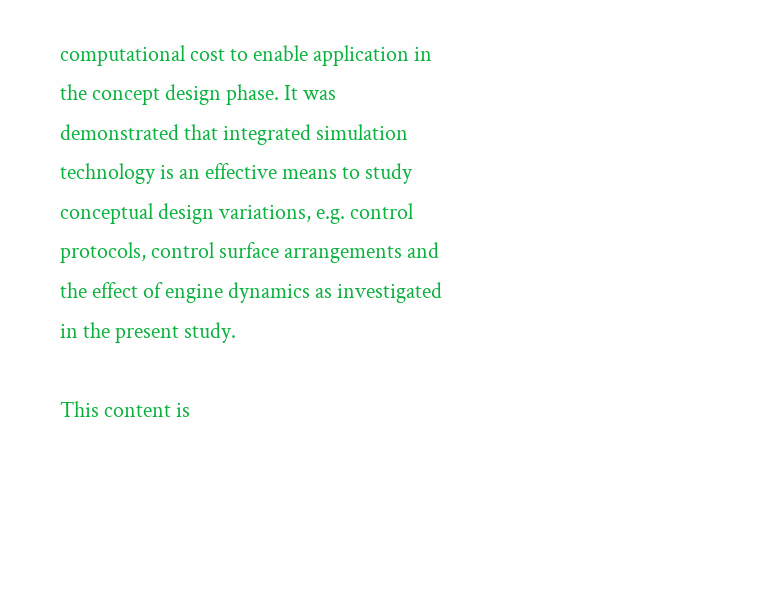computational cost to enable application in the concept design phase. It was demonstrated that integrated simulation technology is an effective means to study conceptual design variations, e.g. control protocols, control surface arrangements and the effect of engine dynamics as investigated in the present study.

This content is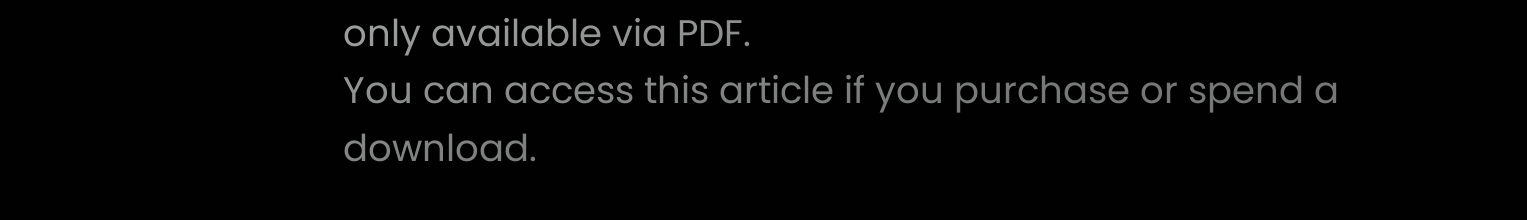only available via PDF.
You can access this article if you purchase or spend a download.